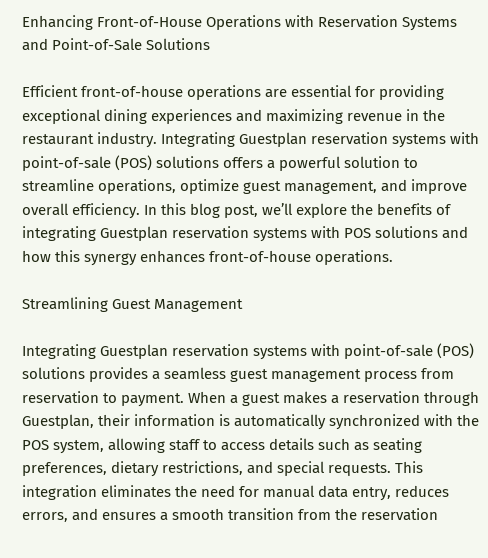Enhancing Front-of-House Operations with Reservation Systems and Point-of-Sale Solutions

Efficient front-of-house operations are essential for providing exceptional dining experiences and maximizing revenue in the restaurant industry. Integrating Guestplan reservation systems with point-of-sale (POS) solutions offers a powerful solution to streamline operations, optimize guest management, and improve overall efficiency. In this blog post, we’ll explore the benefits of integrating Guestplan reservation systems with POS solutions and how this synergy enhances front-of-house operations.

Streamlining Guest Management

Integrating Guestplan reservation systems with point-of-sale (POS) solutions provides a seamless guest management process from reservation to payment. When a guest makes a reservation through Guestplan, their information is automatically synchronized with the POS system, allowing staff to access details such as seating preferences, dietary restrictions, and special requests. This integration eliminates the need for manual data entry, reduces errors, and ensures a smooth transition from the reservation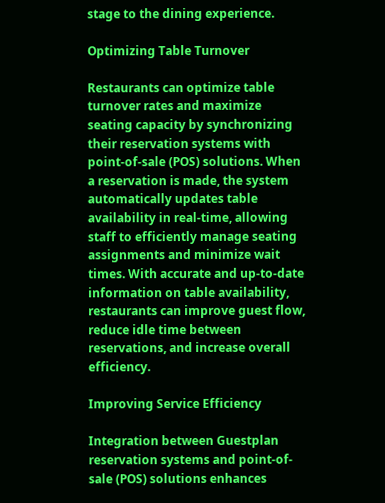stage to the dining experience.

Optimizing Table Turnover

Restaurants can optimize table turnover rates and maximize seating capacity by synchronizing their reservation systems with point-of-sale (POS) solutions. When a reservation is made, the system automatically updates table availability in real-time, allowing staff to efficiently manage seating assignments and minimize wait times. With accurate and up-to-date information on table availability, restaurants can improve guest flow, reduce idle time between reservations, and increase overall efficiency.

Improving Service Efficiency

Integration between Guestplan reservation systems and point-of-sale (POS) solutions enhances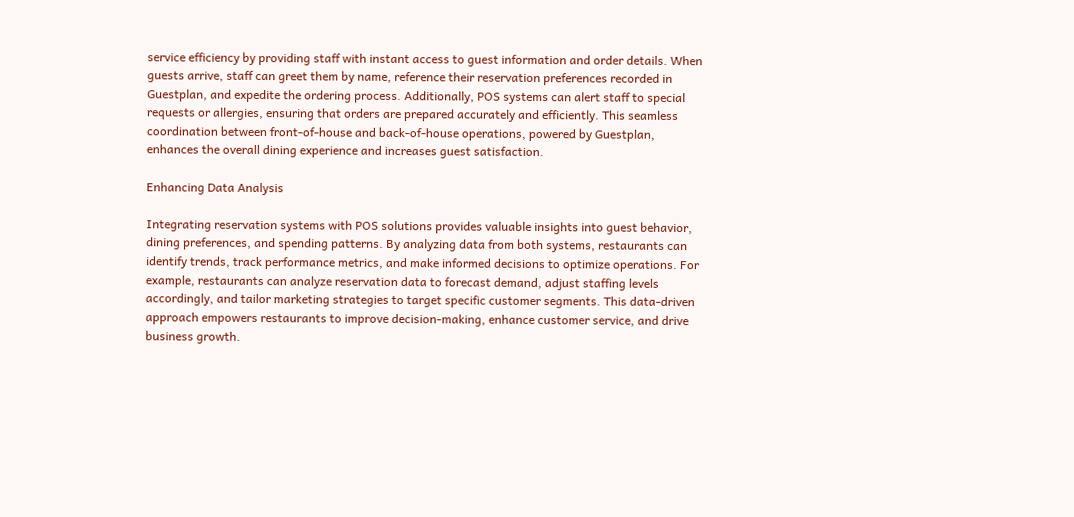service efficiency by providing staff with instant access to guest information and order details. When guests arrive, staff can greet them by name, reference their reservation preferences recorded in Guestplan, and expedite the ordering process. Additionally, POS systems can alert staff to special requests or allergies, ensuring that orders are prepared accurately and efficiently. This seamless coordination between front-of-house and back-of-house operations, powered by Guestplan, enhances the overall dining experience and increases guest satisfaction.

Enhancing Data Analysis

Integrating reservation systems with POS solutions provides valuable insights into guest behavior, dining preferences, and spending patterns. By analyzing data from both systems, restaurants can identify trends, track performance metrics, and make informed decisions to optimize operations. For example, restaurants can analyze reservation data to forecast demand, adjust staffing levels accordingly, and tailor marketing strategies to target specific customer segments. This data-driven approach empowers restaurants to improve decision-making, enhance customer service, and drive business growth.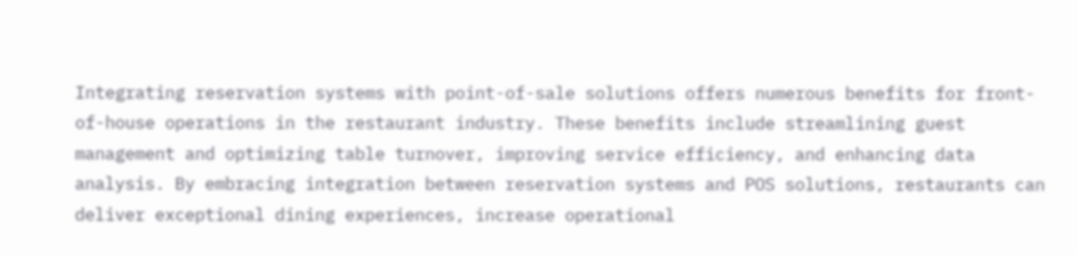Integrating reservation systems with point-of-sale solutions offers numerous benefits for front-of-house operations in the restaurant industry. These benefits include streamlining guest management and optimizing table turnover, improving service efficiency, and enhancing data analysis. By embracing integration between reservation systems and POS solutions, restaurants can deliver exceptional dining experiences, increase operational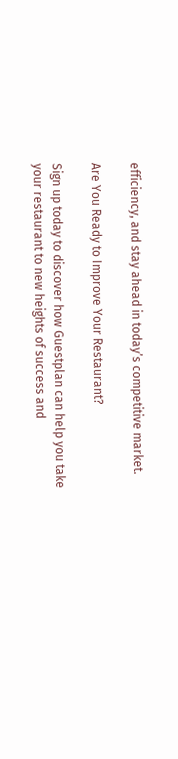efficiency, and stay ahead in today’s competitive market.

Are You Ready to Improve Your Restaurant?

Sign up today to discover how Guestplan can help you take your restaurant to new heights of success and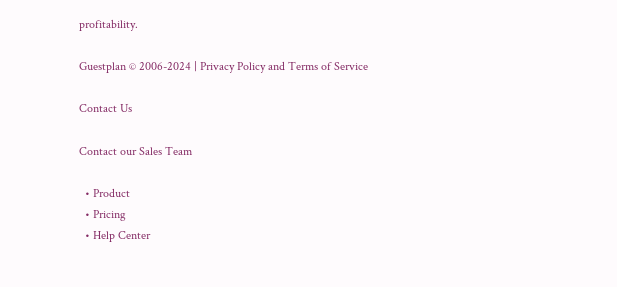profitability.

Guestplan © 2006-2024 | Privacy Policy and Terms of Service

Contact Us

Contact our Sales Team

  • Product
  • Pricing
  • Help Center